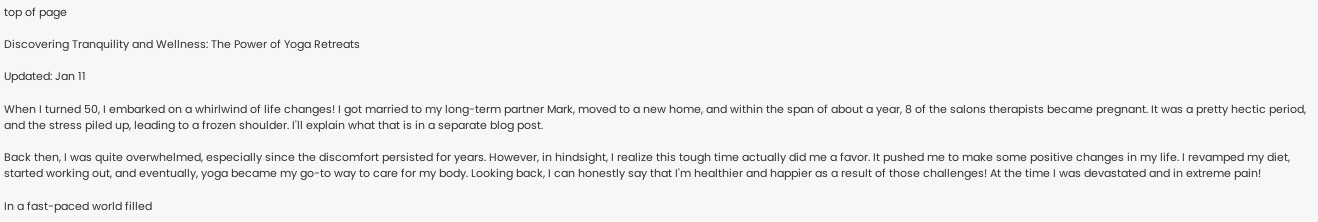top of page

Discovering Tranquility and Wellness: The Power of Yoga Retreats

Updated: Jan 11

When I turned 50, I embarked on a whirlwind of life changes! I got married to my long-term partner Mark, moved to a new home, and within the span of about a year, 8 of the salons therapists became pregnant. It was a pretty hectic period, and the stress piled up, leading to a frozen shoulder. I'll explain what that is in a separate blog post.

Back then, I was quite overwhelmed, especially since the discomfort persisted for years. However, in hindsight, I realize this tough time actually did me a favor. It pushed me to make some positive changes in my life. I revamped my diet, started working out, and eventually, yoga became my go-to way to care for my body. Looking back, I can honestly say that I'm healthier and happier as a result of those challenges! At the time I was devastated and in extreme pain!

In a fast-paced world filled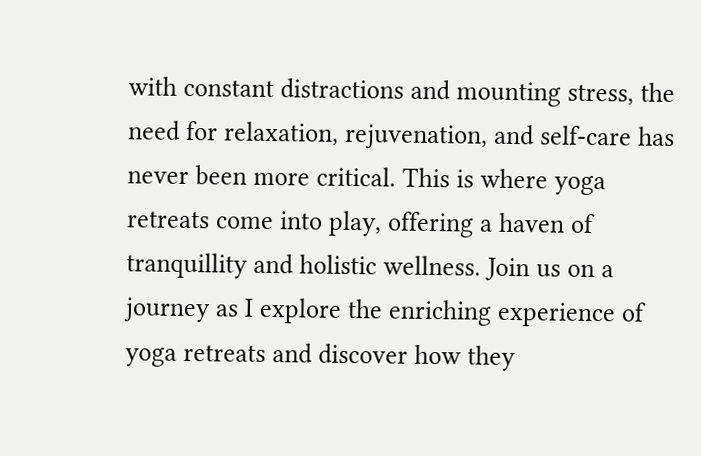with constant distractions and mounting stress, the need for relaxation, rejuvenation, and self-care has never been more critical. This is where yoga retreats come into play, offering a haven of tranquillity and holistic wellness. Join us on a journey as I explore the enriching experience of yoga retreats and discover how they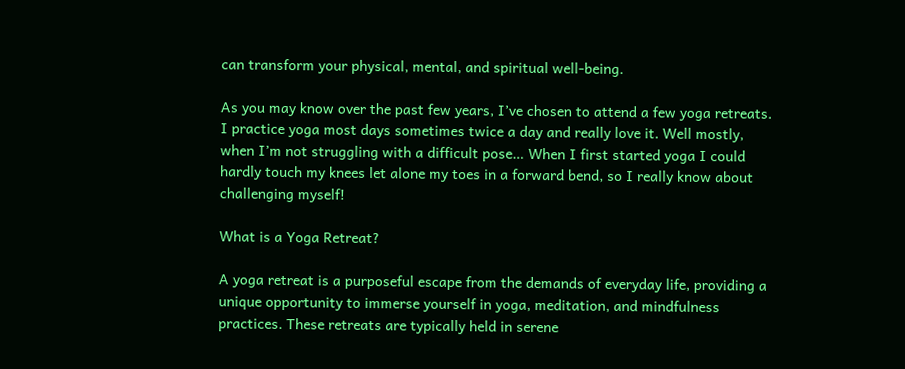can transform your physical, mental, and spiritual well-being.

As you may know over the past few years, I’ve chosen to attend a few yoga retreats. I practice yoga most days sometimes twice a day and really love it. Well mostly, when I’m not struggling with a difficult pose… When I first started yoga I could hardly touch my knees let alone my toes in a forward bend, so I really know about challenging myself!

What is a Yoga Retreat?

A yoga retreat is a purposeful escape from the demands of everyday life, providing a unique opportunity to immerse yourself in yoga, meditation, and mindfulness practices. These retreats are typically held in serene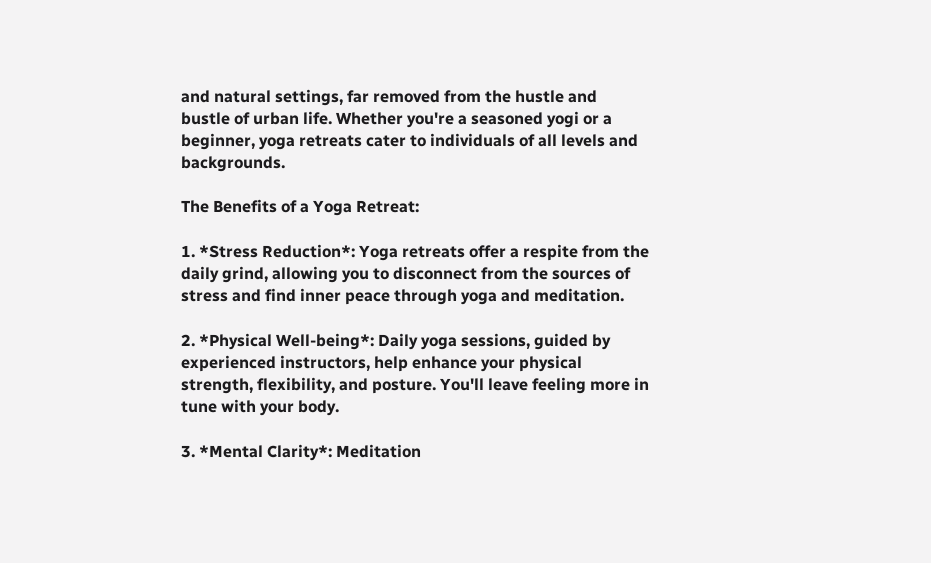and natural settings, far removed from the hustle and bustle of urban life. Whether you're a seasoned yogi or a beginner, yoga retreats cater to individuals of all levels and backgrounds.

The Benefits of a Yoga Retreat:

1. *Stress Reduction*: Yoga retreats offer a respite from the daily grind, allowing you to disconnect from the sources of stress and find inner peace through yoga and meditation.

2. *Physical Well-being*: Daily yoga sessions, guided by experienced instructors, help enhance your physical strength, flexibility, and posture. You'll leave feeling more in tune with your body.

3. *Mental Clarity*: Meditation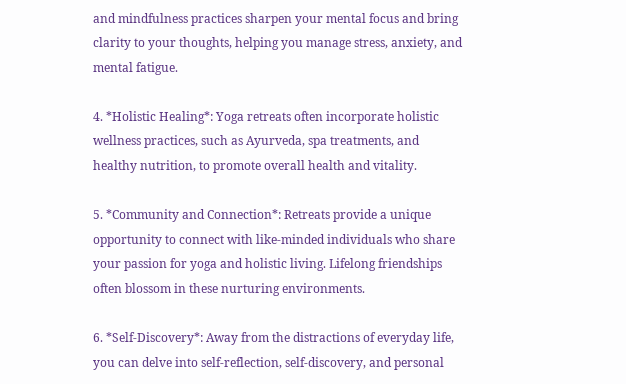and mindfulness practices sharpen your mental focus and bring clarity to your thoughts, helping you manage stress, anxiety, and mental fatigue.

4. *Holistic Healing*: Yoga retreats often incorporate holistic wellness practices, such as Ayurveda, spa treatments, and healthy nutrition, to promote overall health and vitality.

5. *Community and Connection*: Retreats provide a unique opportunity to connect with like-minded individuals who share your passion for yoga and holistic living. Lifelong friendships often blossom in these nurturing environments.

6. *Self-Discovery*: Away from the distractions of everyday life, you can delve into self-reflection, self-discovery, and personal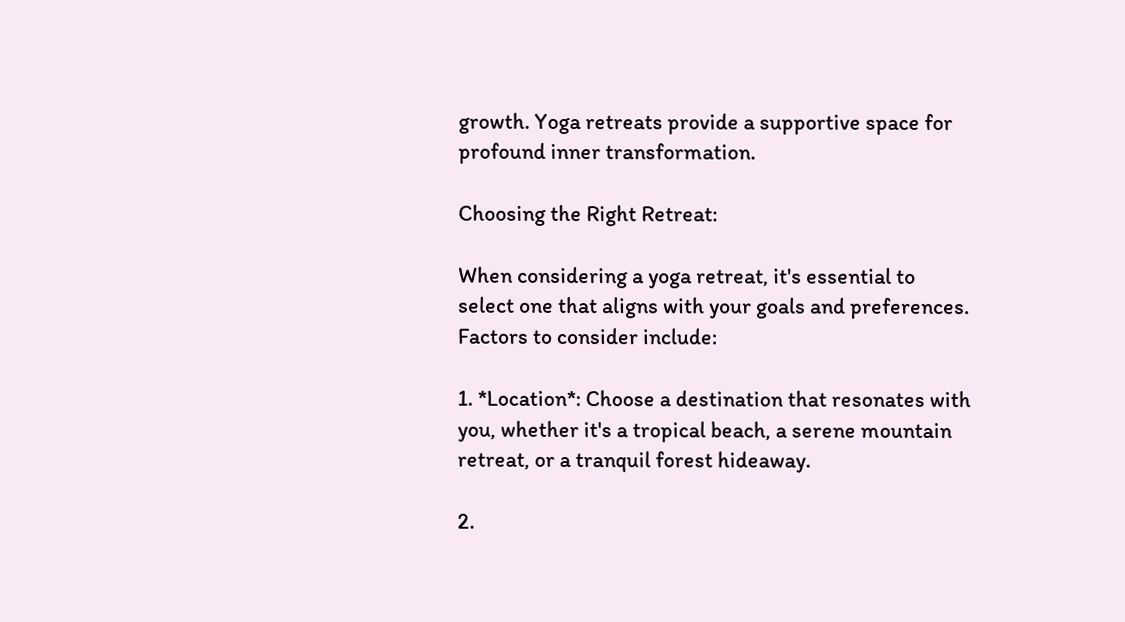growth. Yoga retreats provide a supportive space for profound inner transformation.

Choosing the Right Retreat:

When considering a yoga retreat, it's essential to select one that aligns with your goals and preferences. Factors to consider include:

1. *Location*: Choose a destination that resonates with you, whether it's a tropical beach, a serene mountain retreat, or a tranquil forest hideaway.

2.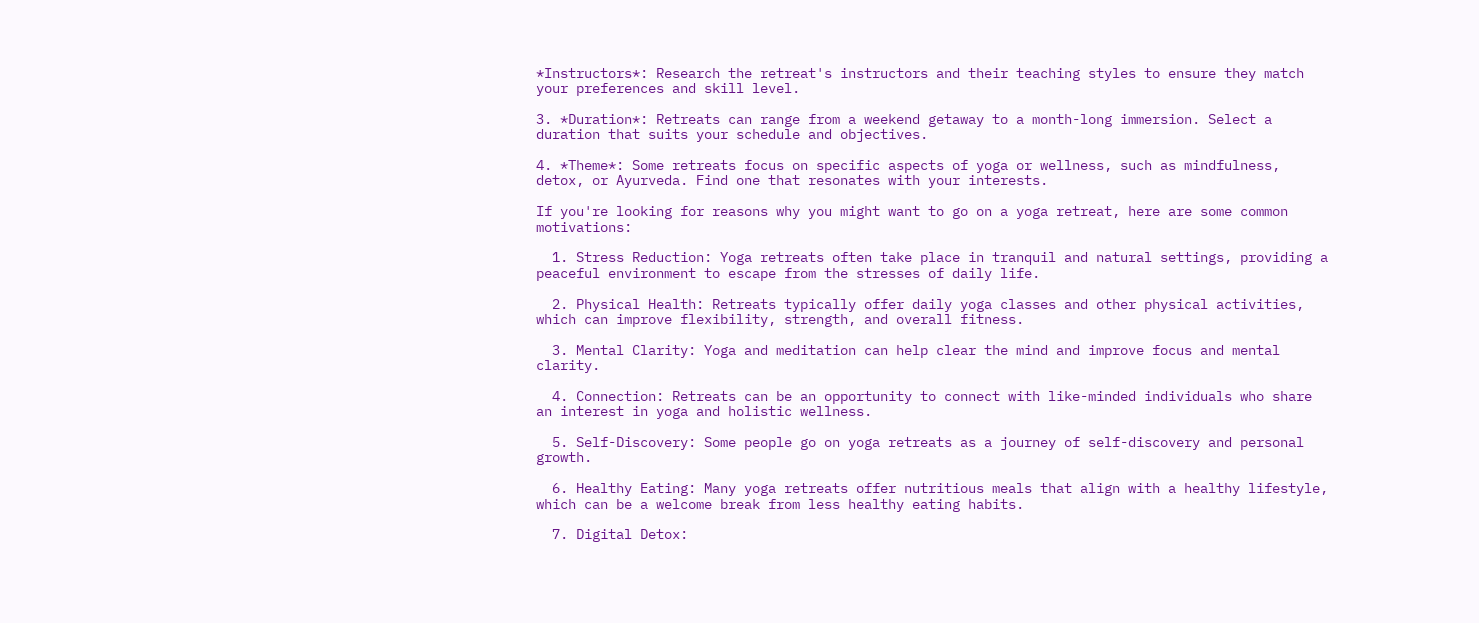*Instructors*: Research the retreat's instructors and their teaching styles to ensure they match your preferences and skill level.

3. *Duration*: Retreats can range from a weekend getaway to a month-long immersion. Select a duration that suits your schedule and objectives.

4. *Theme*: Some retreats focus on specific aspects of yoga or wellness, such as mindfulness, detox, or Ayurveda. Find one that resonates with your interests.

If you're looking for reasons why you might want to go on a yoga retreat, here are some common motivations:

  1. Stress Reduction: Yoga retreats often take place in tranquil and natural settings, providing a peaceful environment to escape from the stresses of daily life.

  2. Physical Health: Retreats typically offer daily yoga classes and other physical activities, which can improve flexibility, strength, and overall fitness.

  3. Mental Clarity: Yoga and meditation can help clear the mind and improve focus and mental clarity.

  4. Connection: Retreats can be an opportunity to connect with like-minded individuals who share an interest in yoga and holistic wellness.

  5. Self-Discovery: Some people go on yoga retreats as a journey of self-discovery and personal growth.

  6. Healthy Eating: Many yoga retreats offer nutritious meals that align with a healthy lifestyle, which can be a welcome break from less healthy eating habits.

  7. Digital Detox: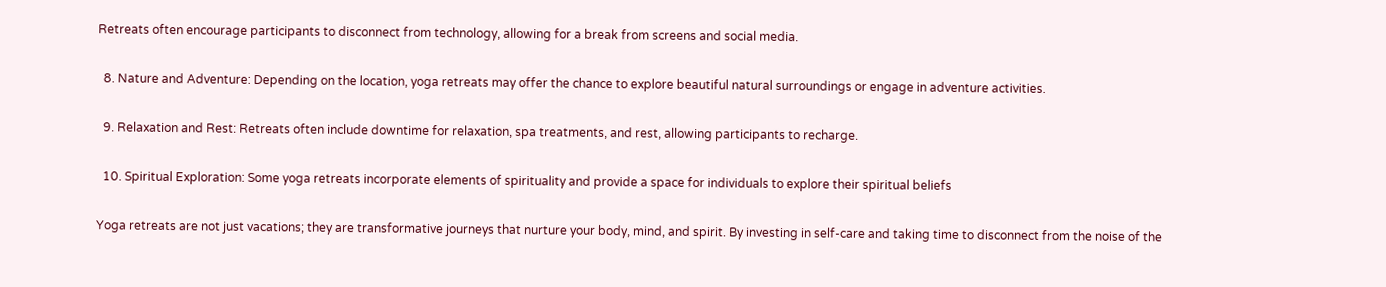Retreats often encourage participants to disconnect from technology, allowing for a break from screens and social media.

  8. Nature and Adventure: Depending on the location, yoga retreats may offer the chance to explore beautiful natural surroundings or engage in adventure activities.

  9. Relaxation and Rest: Retreats often include downtime for relaxation, spa treatments, and rest, allowing participants to recharge.

  10. Spiritual Exploration: Some yoga retreats incorporate elements of spirituality and provide a space for individuals to explore their spiritual beliefs

Yoga retreats are not just vacations; they are transformative journeys that nurture your body, mind, and spirit. By investing in self-care and taking time to disconnect from the noise of the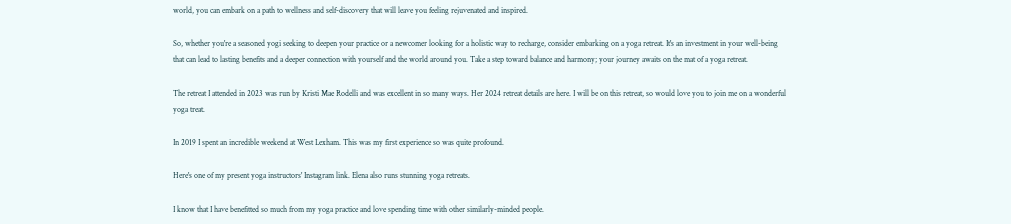world, you can embark on a path to wellness and self-discovery that will leave you feeling rejuvenated and inspired.

So, whether you're a seasoned yogi seeking to deepen your practice or a newcomer looking for a holistic way to recharge, consider embarking on a yoga retreat. It's an investment in your well-being that can lead to lasting benefits and a deeper connection with yourself and the world around you. Take a step toward balance and harmony; your journey awaits on the mat of a yoga retreat.

The retreat I attended in 2023 was run by Kristi Mae Rodelli and was excellent in so many ways. Her 2024 retreat details are here. I will be on this retreat, so would love you to join me on a wonderful yoga treat.

In 2019 I spent an incredible weekend at West Lexham. This was my first experience so was quite profound.

Here's one of my present yoga instructors' Instagram link. Elena also runs stunning yoga retreats.

I know that I have benefitted so much from my yoga practice and love spending time with other similarly-minded people.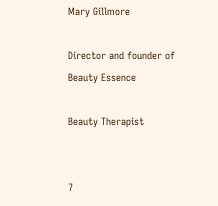Mary Gillmore

Director and founder of Beauty Essence

Beauty Therapist


7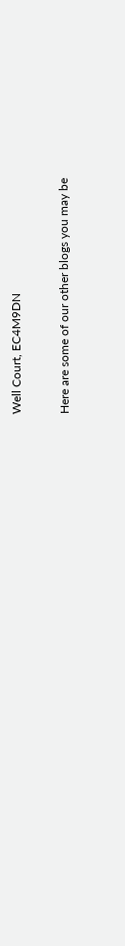Well Court, EC4M9DN

Here are some of our other blogs you may be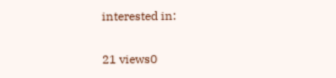interested in:

21 views0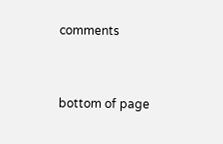comments


bottom of page